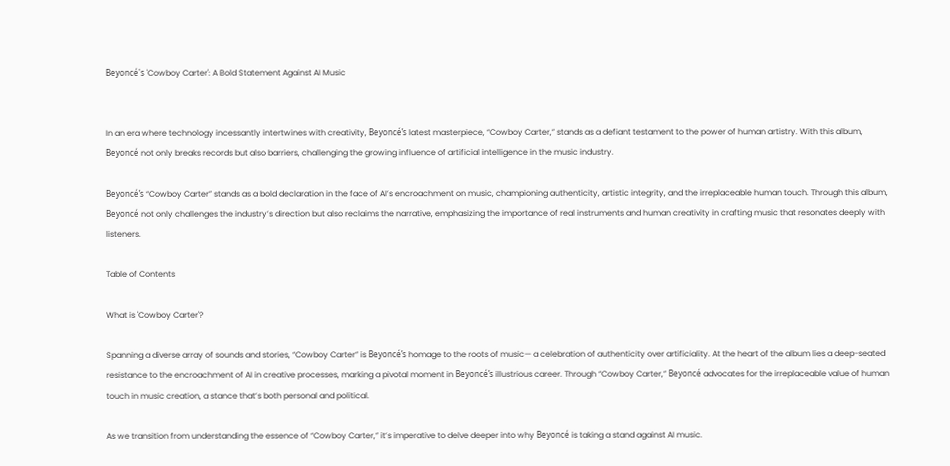Beyoncé's 'Cowboy Carter': A Bold Statement Against AI Music


In an era where technology incessantly intertwines with creativity, Beyoncé’s latest masterpiece, “Cowboy Carter,” stands as a defiant testament to the power of human artistry. With this album, Beyoncé not only breaks records but also barriers, challenging the growing influence of artificial intelligence in the music industry.

Beyoncé’s “Cowboy Carter” stands as a bold declaration in the face of AI’s encroachment on music, championing authenticity, artistic integrity, and the irreplaceable human touch. Through this album, Beyoncé not only challenges the industry’s direction but also reclaims the narrative, emphasizing the importance of real instruments and human creativity in crafting music that resonates deeply with listeners.

Table of Contents

What is 'Cowboy Carter'?

Spanning a diverse array of sounds and stories, “Cowboy Carter” is Beyoncé’s homage to the roots of music— a celebration of authenticity over artificiality. At the heart of the album lies a deep-seated resistance to the encroachment of AI in creative processes, marking a pivotal moment in Beyoncé’s illustrious career. Through “Cowboy Carter,” Beyoncé advocates for the irreplaceable value of human touch in music creation, a stance that’s both personal and political.

As we transition from understanding the essence of “Cowboy Carter,” it’s imperative to delve deeper into why Beyoncé is taking a stand against AI music.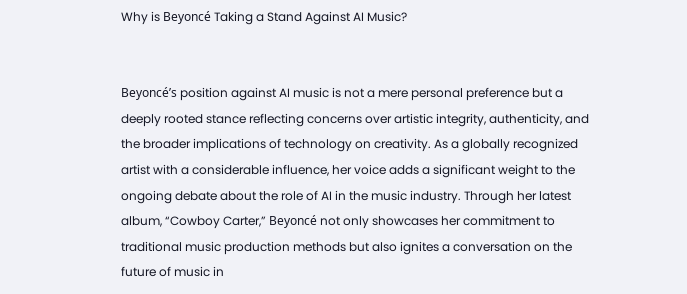Why is Beyoncé Taking a Stand Against AI Music?


Beyoncé’s position against AI music is not a mere personal preference but a deeply rooted stance reflecting concerns over artistic integrity, authenticity, and the broader implications of technology on creativity. As a globally recognized artist with a considerable influence, her voice adds a significant weight to the ongoing debate about the role of AI in the music industry. Through her latest album, “Cowboy Carter,” Beyoncé not only showcases her commitment to traditional music production methods but also ignites a conversation on the future of music in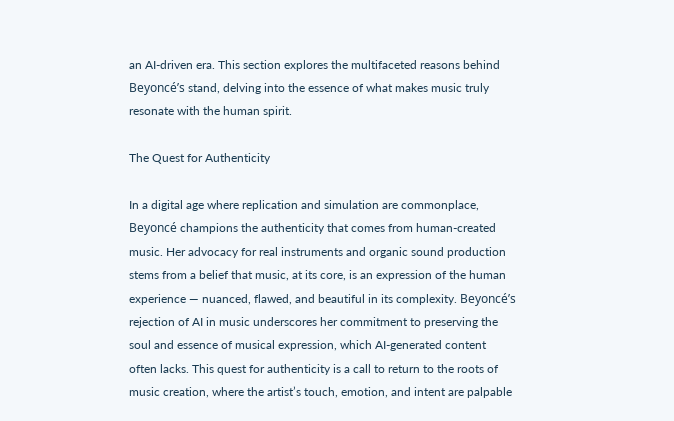an AI-driven era. This section explores the multifaceted reasons behind Beyoncé’s stand, delving into the essence of what makes music truly resonate with the human spirit.

The Quest for Authenticity

In a digital age where replication and simulation are commonplace, Beyoncé champions the authenticity that comes from human-created music. Her advocacy for real instruments and organic sound production stems from a belief that music, at its core, is an expression of the human experience — nuanced, flawed, and beautiful in its complexity. Beyoncé’s rejection of AI in music underscores her commitment to preserving the soul and essence of musical expression, which AI-generated content often lacks. This quest for authenticity is a call to return to the roots of music creation, where the artist’s touch, emotion, and intent are palpable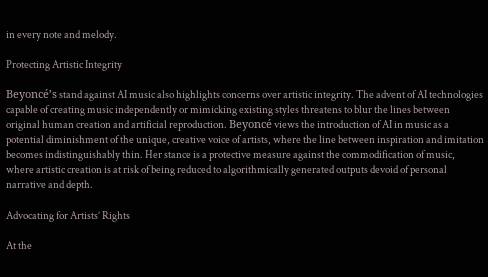in every note and melody.

Protecting Artistic Integrity

Beyoncé’s stand against AI music also highlights concerns over artistic integrity. The advent of AI technologies capable of creating music independently or mimicking existing styles threatens to blur the lines between original human creation and artificial reproduction. Beyoncé views the introduction of AI in music as a potential diminishment of the unique, creative voice of artists, where the line between inspiration and imitation becomes indistinguishably thin. Her stance is a protective measure against the commodification of music, where artistic creation is at risk of being reduced to algorithmically generated outputs devoid of personal narrative and depth.

Advocating for Artists’ Rights

At the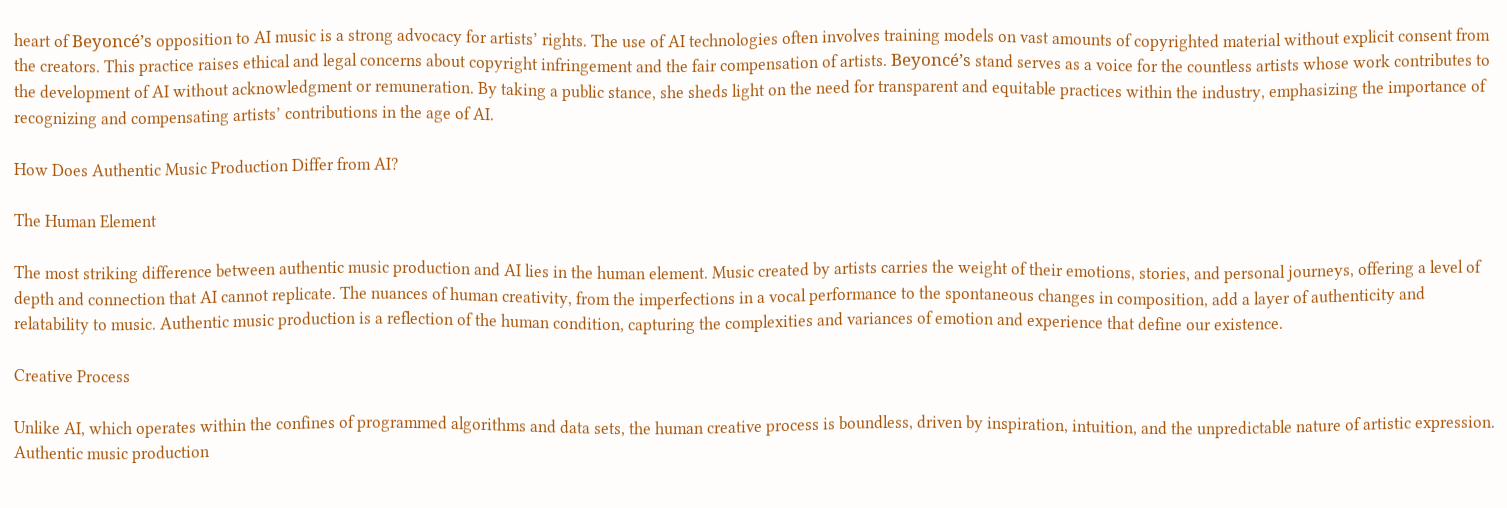heart of Beyoncé’s opposition to AI music is a strong advocacy for artists’ rights. The use of AI technologies often involves training models on vast amounts of copyrighted material without explicit consent from the creators. This practice raises ethical and legal concerns about copyright infringement and the fair compensation of artists. Beyoncé’s stand serves as a voice for the countless artists whose work contributes to the development of AI without acknowledgment or remuneration. By taking a public stance, she sheds light on the need for transparent and equitable practices within the industry, emphasizing the importance of recognizing and compensating artists’ contributions in the age of AI.

How Does Authentic Music Production Differ from AI?

The Human Element

The most striking difference between authentic music production and AI lies in the human element. Music created by artists carries the weight of their emotions, stories, and personal journeys, offering a level of depth and connection that AI cannot replicate. The nuances of human creativity, from the imperfections in a vocal performance to the spontaneous changes in composition, add a layer of authenticity and relatability to music. Authentic music production is a reflection of the human condition, capturing the complexities and variances of emotion and experience that define our existence.

Creative Process

Unlike AI, which operates within the confines of programmed algorithms and data sets, the human creative process is boundless, driven by inspiration, intuition, and the unpredictable nature of artistic expression. Authentic music production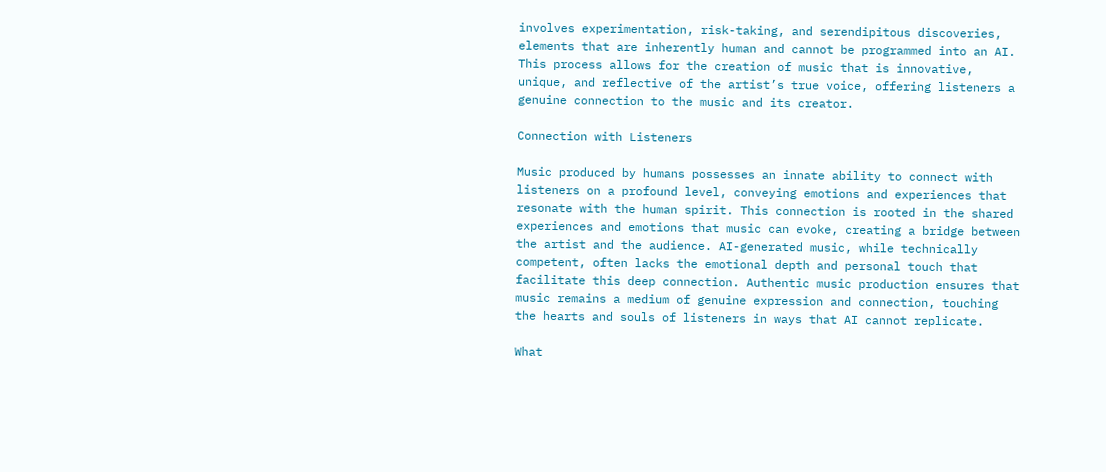involves experimentation, risk-taking, and serendipitous discoveries, elements that are inherently human and cannot be programmed into an AI. This process allows for the creation of music that is innovative, unique, and reflective of the artist’s true voice, offering listeners a genuine connection to the music and its creator.

Connection with Listeners

Music produced by humans possesses an innate ability to connect with listeners on a profound level, conveying emotions and experiences that resonate with the human spirit. This connection is rooted in the shared experiences and emotions that music can evoke, creating a bridge between the artist and the audience. AI-generated music, while technically competent, often lacks the emotional depth and personal touch that facilitate this deep connection. Authentic music production ensures that music remains a medium of genuine expression and connection, touching the hearts and souls of listeners in ways that AI cannot replicate.

What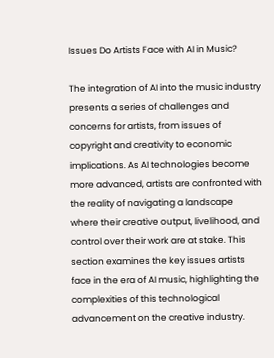Issues Do Artists Face with AI in Music?

The integration of AI into the music industry presents a series of challenges and concerns for artists, from issues of copyright and creativity to economic implications. As AI technologies become more advanced, artists are confronted with the reality of navigating a landscape where their creative output, livelihood, and control over their work are at stake. This section examines the key issues artists face in the era of AI music, highlighting the complexities of this technological advancement on the creative industry.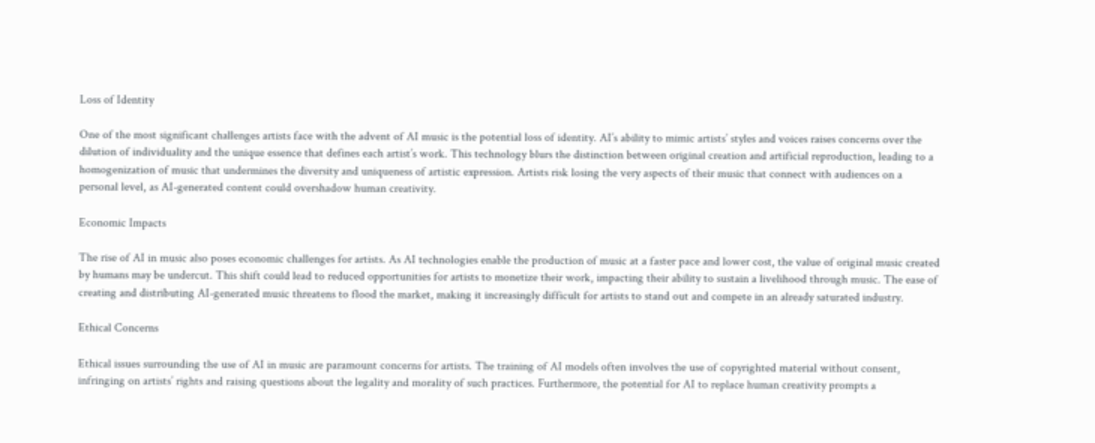Loss of Identity

One of the most significant challenges artists face with the advent of AI music is the potential loss of identity. AI’s ability to mimic artists’ styles and voices raises concerns over the dilution of individuality and the unique essence that defines each artist’s work. This technology blurs the distinction between original creation and artificial reproduction, leading to a homogenization of music that undermines the diversity and uniqueness of artistic expression. Artists risk losing the very aspects of their music that connect with audiences on a personal level, as AI-generated content could overshadow human creativity.

Economic Impacts

The rise of AI in music also poses economic challenges for artists. As AI technologies enable the production of music at a faster pace and lower cost, the value of original music created by humans may be undercut. This shift could lead to reduced opportunities for artists to monetize their work, impacting their ability to sustain a livelihood through music. The ease of creating and distributing AI-generated music threatens to flood the market, making it increasingly difficult for artists to stand out and compete in an already saturated industry.

Ethical Concerns

Ethical issues surrounding the use of AI in music are paramount concerns for artists. The training of AI models often involves the use of copyrighted material without consent, infringing on artists’ rights and raising questions about the legality and morality of such practices. Furthermore, the potential for AI to replace human creativity prompts a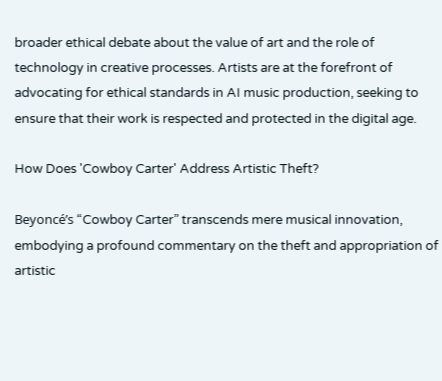broader ethical debate about the value of art and the role of technology in creative processes. Artists are at the forefront of advocating for ethical standards in AI music production, seeking to ensure that their work is respected and protected in the digital age.

How Does 'Cowboy Carter' Address Artistic Theft?

Beyoncé’s “Cowboy Carter” transcends mere musical innovation, embodying a profound commentary on the theft and appropriation of artistic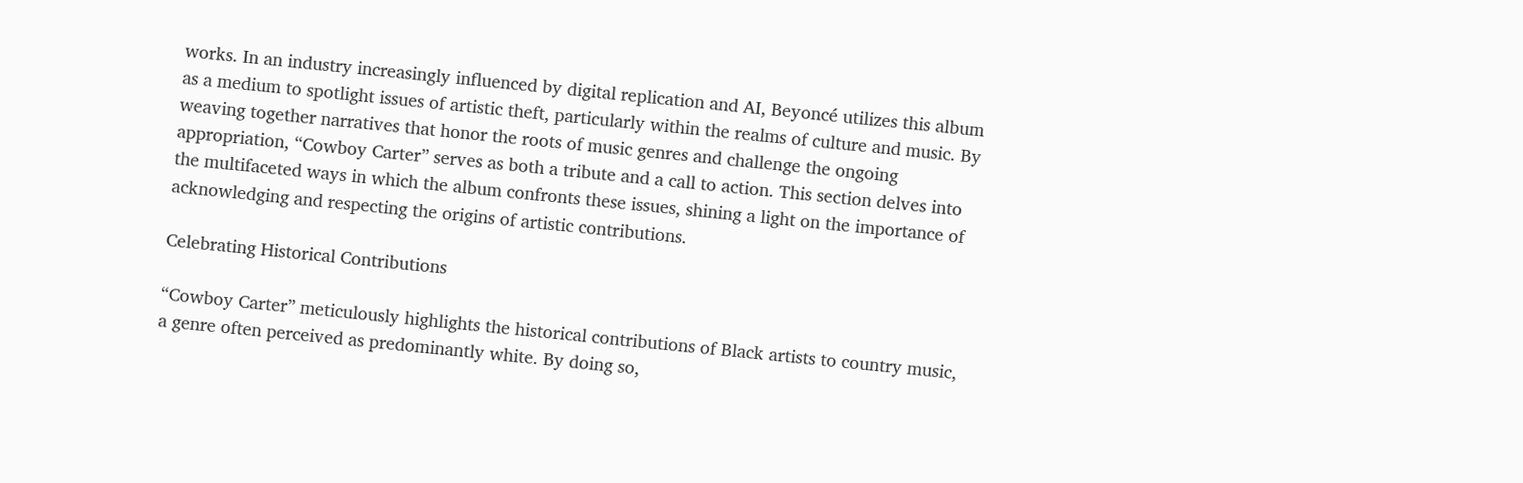works. In an industry increasingly influenced by digital replication and AI, Beyoncé utilizes this album as a medium to spotlight issues of artistic theft, particularly within the realms of culture and music. By weaving together narratives that honor the roots of music genres and challenge the ongoing appropriation, “Cowboy Carter” serves as both a tribute and a call to action. This section delves into the multifaceted ways in which the album confronts these issues, shining a light on the importance of acknowledging and respecting the origins of artistic contributions.

Celebrating Historical Contributions

“Cowboy Carter” meticulously highlights the historical contributions of Black artists to country music, a genre often perceived as predominantly white. By doing so,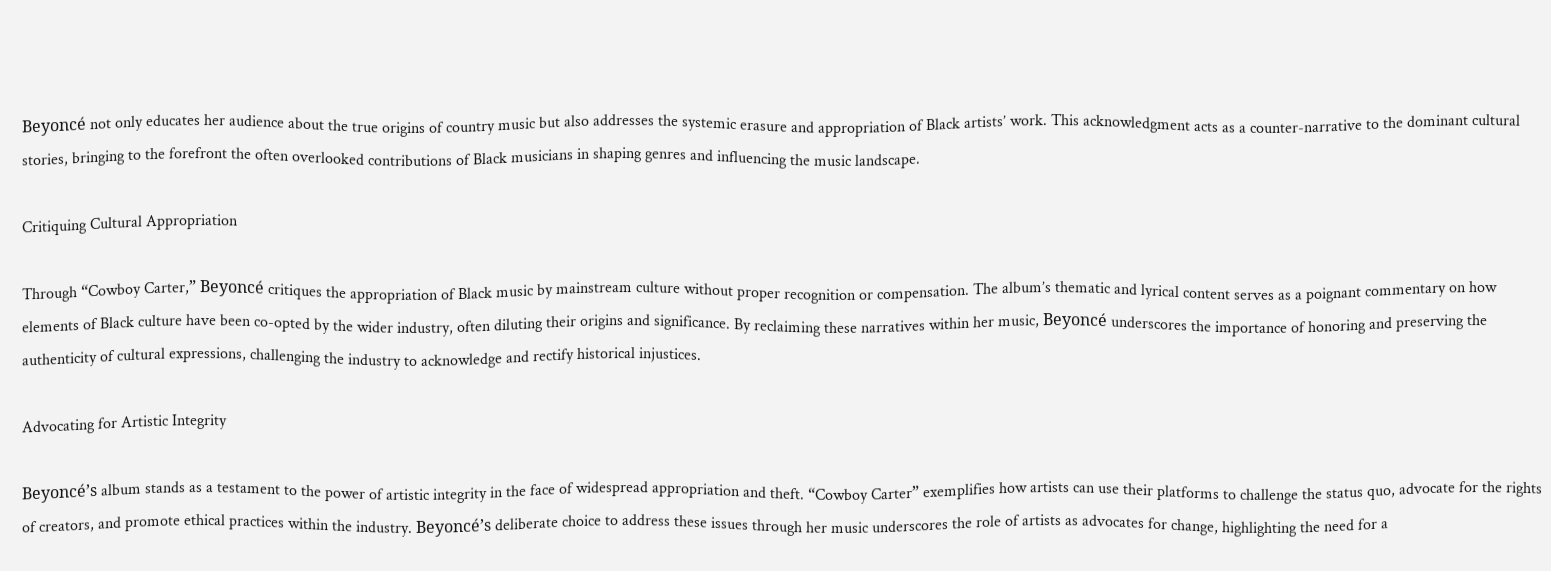Beyoncé not only educates her audience about the true origins of country music but also addresses the systemic erasure and appropriation of Black artists’ work. This acknowledgment acts as a counter-narrative to the dominant cultural stories, bringing to the forefront the often overlooked contributions of Black musicians in shaping genres and influencing the music landscape.

Critiquing Cultural Appropriation

Through “Cowboy Carter,” Beyoncé critiques the appropriation of Black music by mainstream culture without proper recognition or compensation. The album’s thematic and lyrical content serves as a poignant commentary on how elements of Black culture have been co-opted by the wider industry, often diluting their origins and significance. By reclaiming these narratives within her music, Beyoncé underscores the importance of honoring and preserving the authenticity of cultural expressions, challenging the industry to acknowledge and rectify historical injustices.

Advocating for Artistic Integrity

Beyoncé’s album stands as a testament to the power of artistic integrity in the face of widespread appropriation and theft. “Cowboy Carter” exemplifies how artists can use their platforms to challenge the status quo, advocate for the rights of creators, and promote ethical practices within the industry. Beyoncé’s deliberate choice to address these issues through her music underscores the role of artists as advocates for change, highlighting the need for a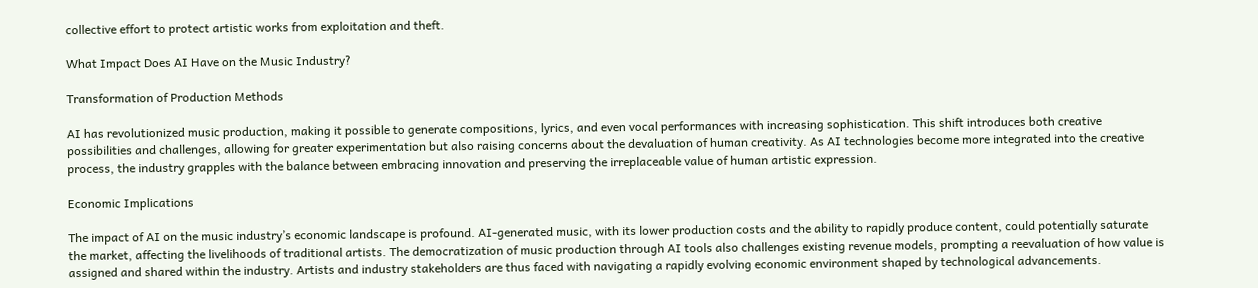collective effort to protect artistic works from exploitation and theft.

What Impact Does AI Have on the Music Industry?

Transformation of Production Methods

AI has revolutionized music production, making it possible to generate compositions, lyrics, and even vocal performances with increasing sophistication. This shift introduces both creative possibilities and challenges, allowing for greater experimentation but also raising concerns about the devaluation of human creativity. As AI technologies become more integrated into the creative process, the industry grapples with the balance between embracing innovation and preserving the irreplaceable value of human artistic expression.

Economic Implications

The impact of AI on the music industry’s economic landscape is profound. AI-generated music, with its lower production costs and the ability to rapidly produce content, could potentially saturate the market, affecting the livelihoods of traditional artists. The democratization of music production through AI tools also challenges existing revenue models, prompting a reevaluation of how value is assigned and shared within the industry. Artists and industry stakeholders are thus faced with navigating a rapidly evolving economic environment shaped by technological advancements.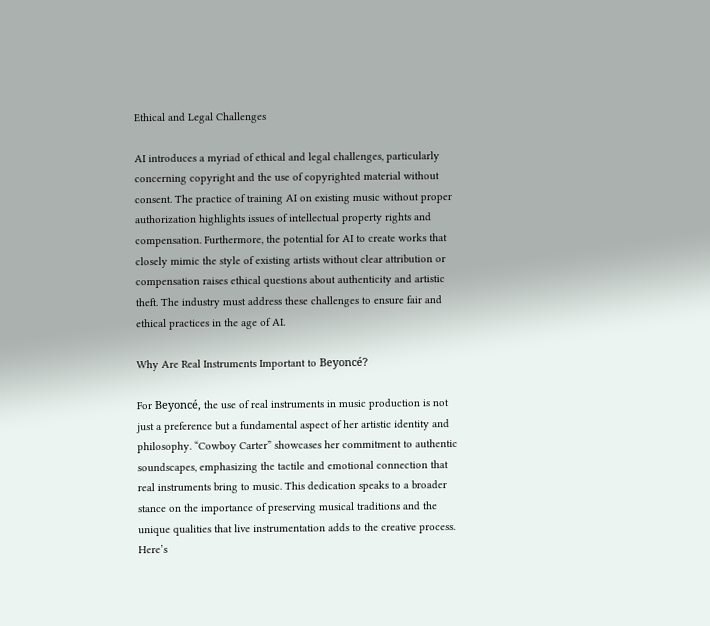Ethical and Legal Challenges

AI introduces a myriad of ethical and legal challenges, particularly concerning copyright and the use of copyrighted material without consent. The practice of training AI on existing music without proper authorization highlights issues of intellectual property rights and compensation. Furthermore, the potential for AI to create works that closely mimic the style of existing artists without clear attribution or compensation raises ethical questions about authenticity and artistic theft. The industry must address these challenges to ensure fair and ethical practices in the age of AI.

Why Are Real Instruments Important to Beyoncé?

For Beyoncé, the use of real instruments in music production is not just a preference but a fundamental aspect of her artistic identity and philosophy. “Cowboy Carter” showcases her commitment to authentic soundscapes, emphasizing the tactile and emotional connection that real instruments bring to music. This dedication speaks to a broader stance on the importance of preserving musical traditions and the unique qualities that live instrumentation adds to the creative process. Here’s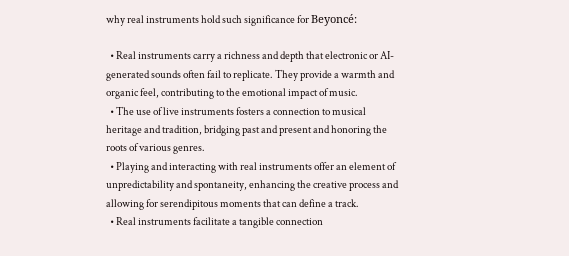why real instruments hold such significance for Beyoncé:

  • Real instruments carry a richness and depth that electronic or AI-generated sounds often fail to replicate. They provide a warmth and organic feel, contributing to the emotional impact of music.
  • The use of live instruments fosters a connection to musical heritage and tradition, bridging past and present and honoring the roots of various genres.
  • Playing and interacting with real instruments offer an element of unpredictability and spontaneity, enhancing the creative process and allowing for serendipitous moments that can define a track.
  • Real instruments facilitate a tangible connection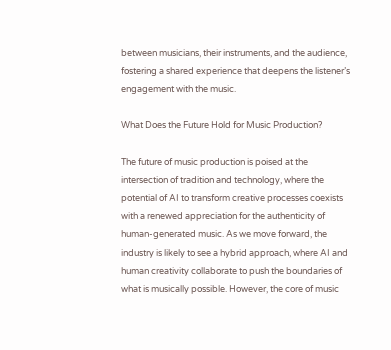between musicians, their instruments, and the audience, fostering a shared experience that deepens the listener’s engagement with the music.

What Does the Future Hold for Music Production?

The future of music production is poised at the intersection of tradition and technology, where the potential of AI to transform creative processes coexists with a renewed appreciation for the authenticity of human-generated music. As we move forward, the industry is likely to see a hybrid approach, where AI and human creativity collaborate to push the boundaries of what is musically possible. However, the core of music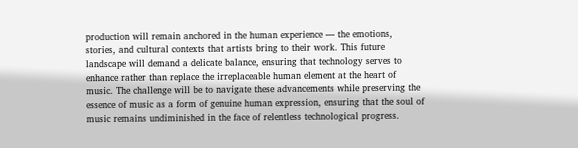production will remain anchored in the human experience — the emotions, stories, and cultural contexts that artists bring to their work. This future landscape will demand a delicate balance, ensuring that technology serves to enhance rather than replace the irreplaceable human element at the heart of music. The challenge will be to navigate these advancements while preserving the essence of music as a form of genuine human expression, ensuring that the soul of music remains undiminished in the face of relentless technological progress.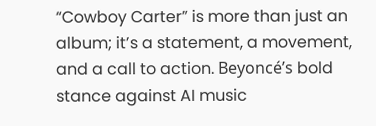“Cowboy Carter” is more than just an album; it’s a statement, a movement, and a call to action. Beyoncé’s bold stance against AI music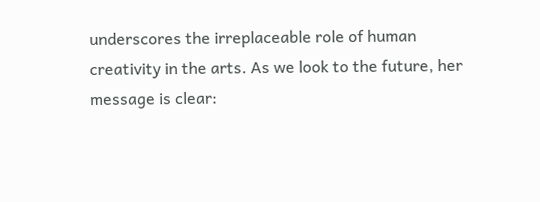underscores the irreplaceable role of human creativity in the arts. As we look to the future, her message is clear: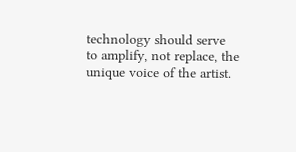technology should serve to amplify, not replace, the unique voice of the artist.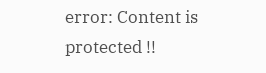error: Content is protected !!